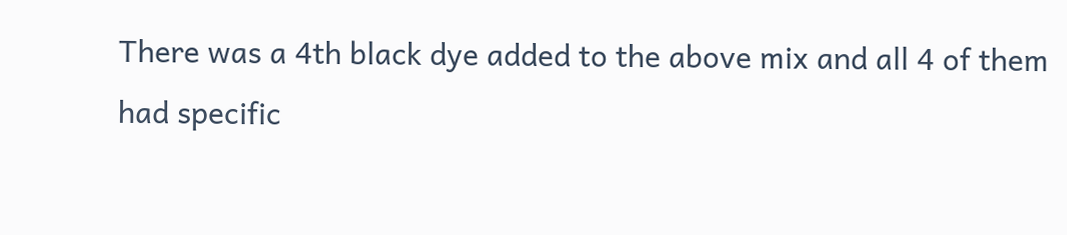There was a 4th black dye added to the above mix and all 4 of them had specific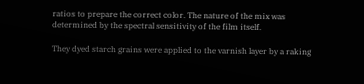ratios to prepare the correct color. The nature of the mix was determined by the spectral sensitivity of the film itself.

They dyed starch grains were applied to the varnish layer by a raking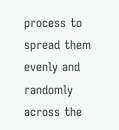process to spread them evenly and randomly across the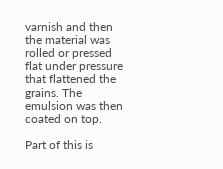varnish and then the material was rolled or pressed flat under pressure that flattened the grains. The emulsion was then coated on top.

Part of this is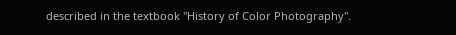described in the textbook "History of Color Photography".